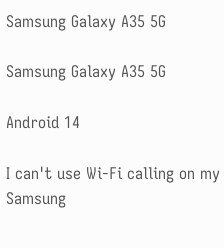Samsung Galaxy A35 5G

Samsung Galaxy A35 5G

Android 14

I can't use Wi-Fi calling on my Samsung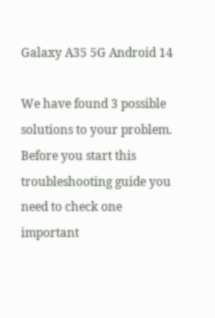Galaxy A35 5G Android 14

We have found 3 possible solutions to your problem.
Before you start this troubleshooting guide you need to check one important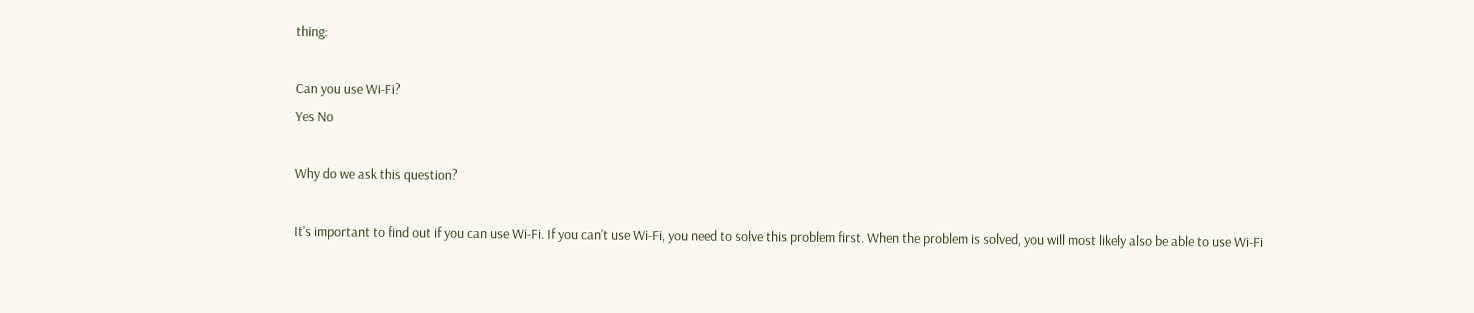thing:

Can you use Wi-Fi?
Yes No

Why do we ask this question?

It's important to find out if you can use Wi-Fi. If you can't use Wi-Fi, you need to solve this problem first. When the problem is solved, you will most likely also be able to use Wi-Fi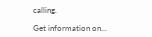calling.

Get information on...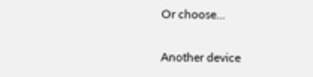Or choose...

Another device